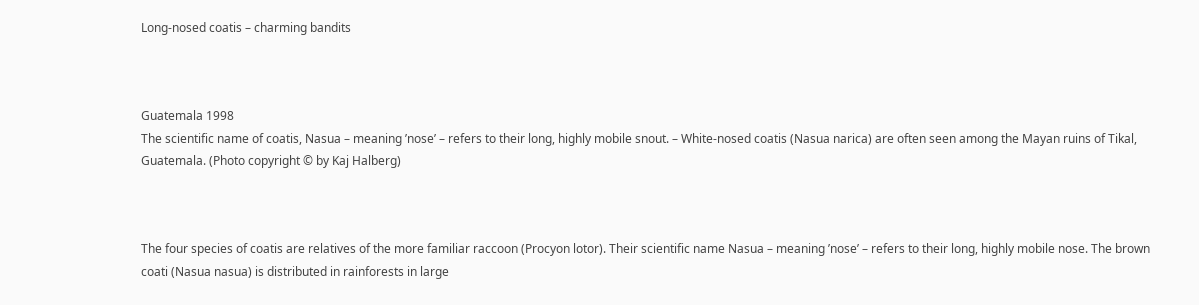Long-nosed coatis – charming bandits



Guatemala 1998
The scientific name of coatis, Nasua – meaning ’nose’ – refers to their long, highly mobile snout. – White-nosed coatis (Nasua narica) are often seen among the Mayan ruins of Tikal, Guatemala. (Photo copyright © by Kaj Halberg)



The four species of coatis are relatives of the more familiar raccoon (Procyon lotor). Their scientific name Nasua – meaning ’nose’ – refers to their long, highly mobile nose. The brown coati (Nasua nasua) is distributed in rainforests in large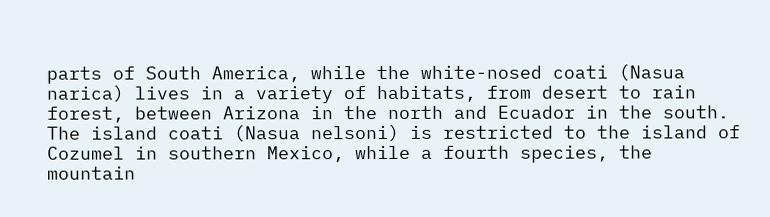parts of South America, while the white-nosed coati (Nasua narica) lives in a variety of habitats, from desert to rain forest, between Arizona in the north and Ecuador in the south. The island coati (Nasua nelsoni) is restricted to the island of Cozumel in southern Mexico, while a fourth species, the mountain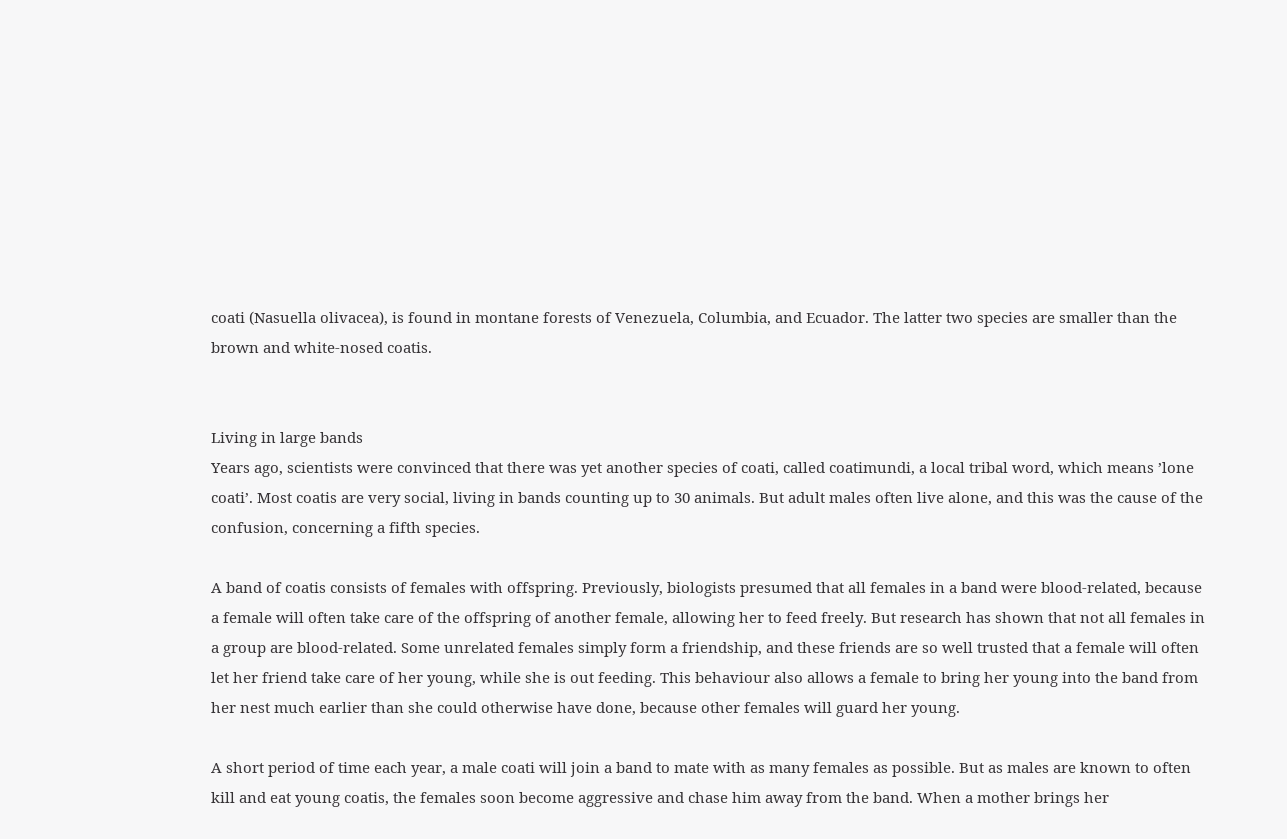coati (Nasuella olivacea), is found in montane forests of Venezuela, Columbia, and Ecuador. The latter two species are smaller than the brown and white-nosed coatis.


Living in large bands
Years ago, scientists were convinced that there was yet another species of coati, called coatimundi, a local tribal word, which means ’lone coati’. Most coatis are very social, living in bands counting up to 30 animals. But adult males often live alone, and this was the cause of the confusion, concerning a fifth species.

A band of coatis consists of females with offspring. Previously, biologists presumed that all females in a band were blood-related, because a female will often take care of the offspring of another female, allowing her to feed freely. But research has shown that not all females in a group are blood-related. Some unrelated females simply form a friendship, and these friends are so well trusted that a female will often let her friend take care of her young, while she is out feeding. This behaviour also allows a female to bring her young into the band from her nest much earlier than she could otherwise have done, because other females will guard her young.

A short period of time each year, a male coati will join a band to mate with as many females as possible. But as males are known to often kill and eat young coatis, the females soon become aggressive and chase him away from the band. When a mother brings her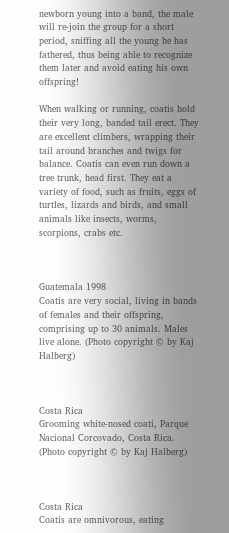newborn young into a band, the male will re-join the group for a short period, sniffing all the young he has fathered, thus being able to recognize them later and avoid eating his own offspring!

When walking or running, coatis hold their very long, banded tail erect. They are excellent climbers, wrapping their tail around branches and twigs for balance. Coatis can even run down a tree trunk, head first. They eat a variety of food, such as fruits, eggs of turtles, lizards and birds, and small animals like insects, worms, scorpions, crabs etc.



Guatemala 1998
Coatis are very social, living in bands of females and their offspring, comprising up to 30 animals. Males live alone. (Photo copyright © by Kaj Halberg)



Costa Rica
Grooming white-nosed coati, Parque Nacional Corcovado, Costa Rica. (Photo copyright © by Kaj Halberg)



Costa Rica
Coatis are omnivorous, eating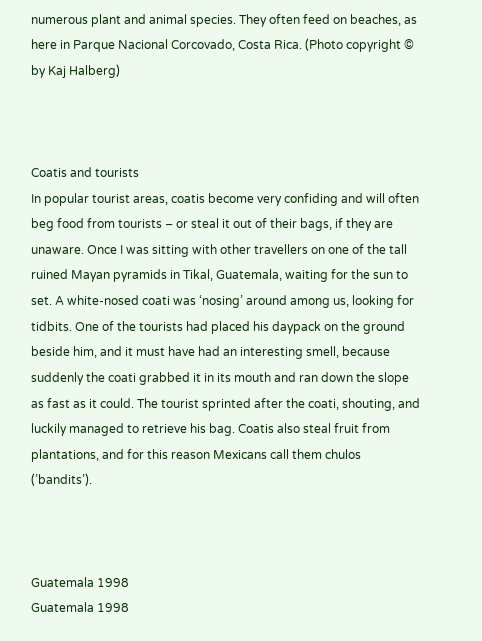numerous plant and animal species. They often feed on beaches, as here in Parque Nacional Corcovado, Costa Rica. (Photo copyright © by Kaj Halberg)



Coatis and tourists
In popular tourist areas, coatis become very confiding and will often beg food from tourists – or steal it out of their bags, if they are unaware. Once I was sitting with other travellers on one of the tall ruined Mayan pyramids in Tikal, Guatemala, waiting for the sun to set. A white-nosed coati was ‘nosing’ around among us, looking for tidbits. One of the tourists had placed his daypack on the ground beside him, and it must have had an interesting smell, because suddenly the coati grabbed it in its mouth and ran down the slope as fast as it could. The tourist sprinted after the coati, shouting, and luckily managed to retrieve his bag. Coatis also steal fruit from plantations, and for this reason Mexicans call them chulos (’bandits’).



Guatemala 1998
Guatemala 1998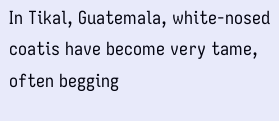In Tikal, Guatemala, white-nosed coatis have become very tame, often begging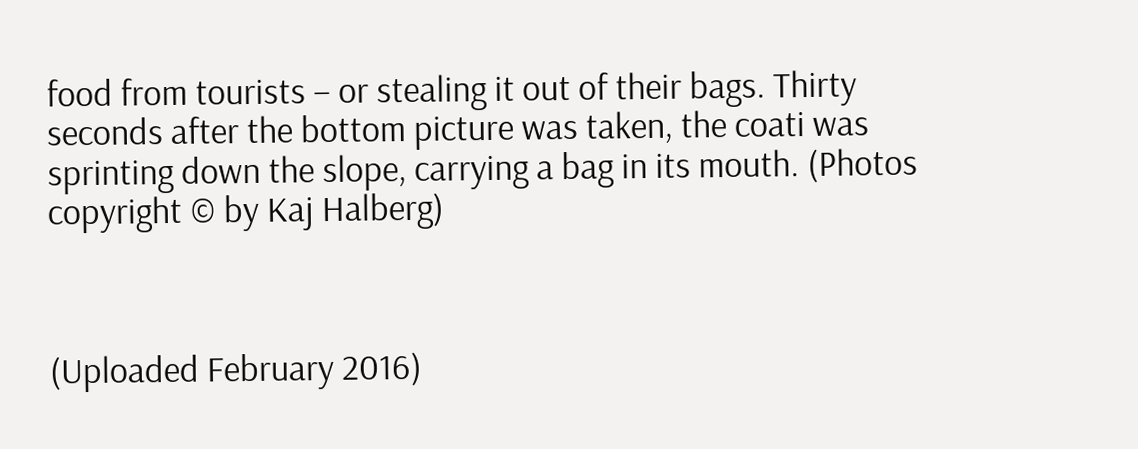food from tourists – or stealing it out of their bags. Thirty seconds after the bottom picture was taken, the coati was sprinting down the slope, carrying a bag in its mouth. (Photos copyright © by Kaj Halberg)



(Uploaded February 2016)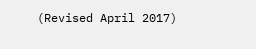(Revised April 2017)